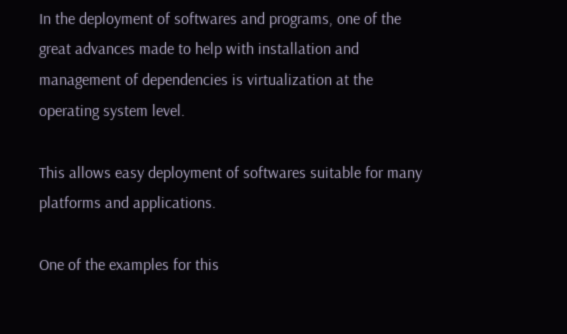In the deployment of softwares and programs, one of the great advances made to help with installation and management of dependencies is virtualization at the operating system level.

This allows easy deployment of softwares suitable for many platforms and applications.

One of the examples for this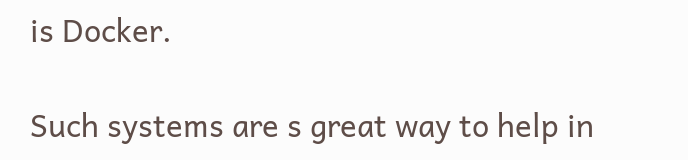is Docker.

Such systems are s great way to help in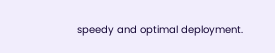speedy and optimal deployment.